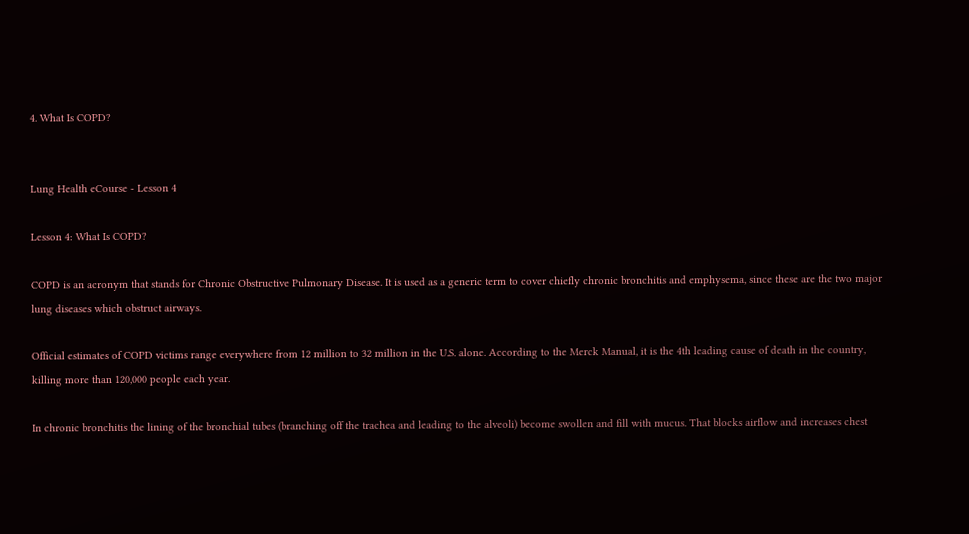4. What Is COPD?


Lung Health eCourse - Lesson 4

Lesson 4: What Is COPD?

COPD is an acronym that stands for Chronic Obstructive Pulmonary Disease. It is used as a generic term to cover chiefly chronic bronchitis and emphysema, since these are the two major lung diseases which obstruct airways.

Official estimates of COPD victims range everywhere from 12 million to 32 million in the U.S. alone. According to the Merck Manual, it is the 4th leading cause of death in the country, killing more than 120,000 people each year.

In chronic bronchitis the lining of the bronchial tubes (branching off the trachea and leading to the alveoli) become swollen and fill with mucus. That blocks airflow and increases chest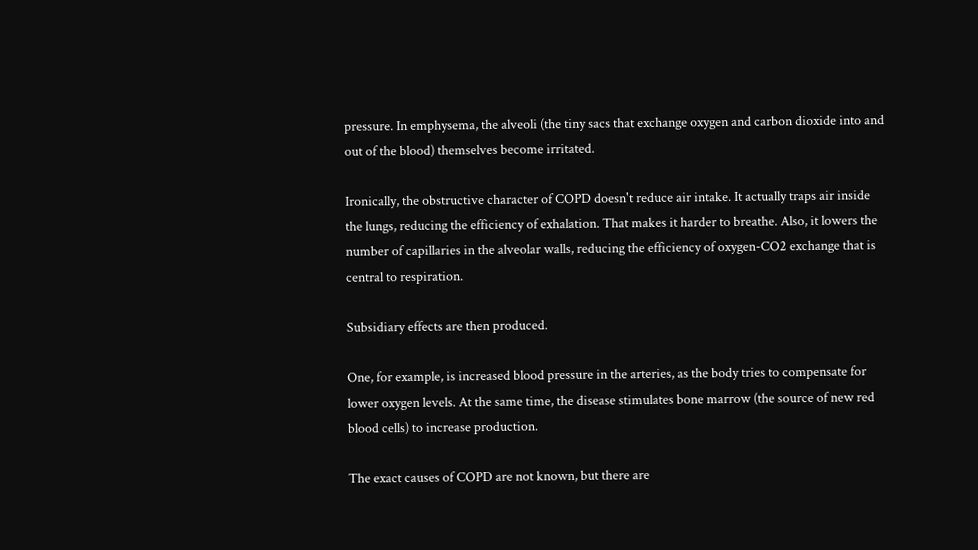pressure. In emphysema, the alveoli (the tiny sacs that exchange oxygen and carbon dioxide into and out of the blood) themselves become irritated.

Ironically, the obstructive character of COPD doesn't reduce air intake. It actually traps air inside the lungs, reducing the efficiency of exhalation. That makes it harder to breathe. Also, it lowers the number of capillaries in the alveolar walls, reducing the efficiency of oxygen-CO2 exchange that is central to respiration.

Subsidiary effects are then produced.

One, for example, is increased blood pressure in the arteries, as the body tries to compensate for lower oxygen levels. At the same time, the disease stimulates bone marrow (the source of new red blood cells) to increase production.

The exact causes of COPD are not known, but there are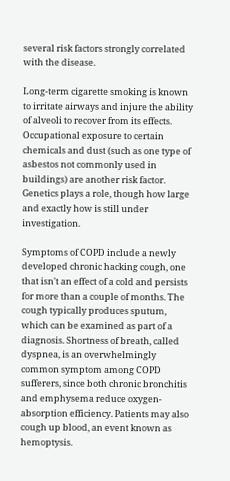several risk factors strongly correlated with the disease.

Long-term cigarette smoking is known to irritate airways and injure the ability of alveoli to recover from its effects. Occupational exposure to certain chemicals and dust (such as one type of asbestos not commonly used in buildings) are another risk factor. Genetics plays a role, though how large and exactly how is still under investigation.

Symptoms of COPD include a newly developed chronic hacking cough, one that isn't an effect of a cold and persists for more than a couple of months. The cough typically produces sputum, which can be examined as part of a diagnosis. Shortness of breath, called dyspnea, is an overwhelmingly common symptom among COPD sufferers, since both chronic bronchitis and emphysema reduce oxygen-absorption efficiency. Patients may also cough up blood, an event known as hemoptysis.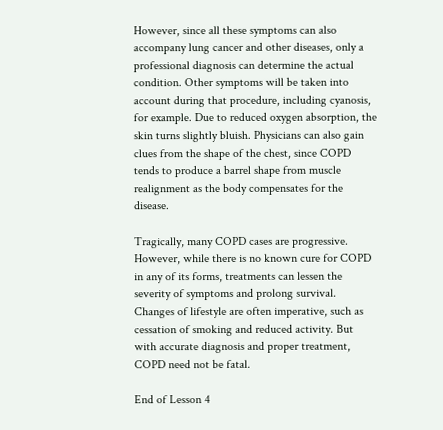However, since all these symptoms can also accompany lung cancer and other diseases, only a professional diagnosis can determine the actual condition. Other symptoms will be taken into account during that procedure, including cyanosis, for example. Due to reduced oxygen absorption, the skin turns slightly bluish. Physicians can also gain clues from the shape of the chest, since COPD tends to produce a barrel shape from muscle realignment as the body compensates for the disease.

Tragically, many COPD cases are progressive. However, while there is no known cure for COPD in any of its forms, treatments can lessen the severity of symptoms and prolong survival. Changes of lifestyle are often imperative, such as cessation of smoking and reduced activity. But with accurate diagnosis and proper treatment, COPD need not be fatal.

End of Lesson 4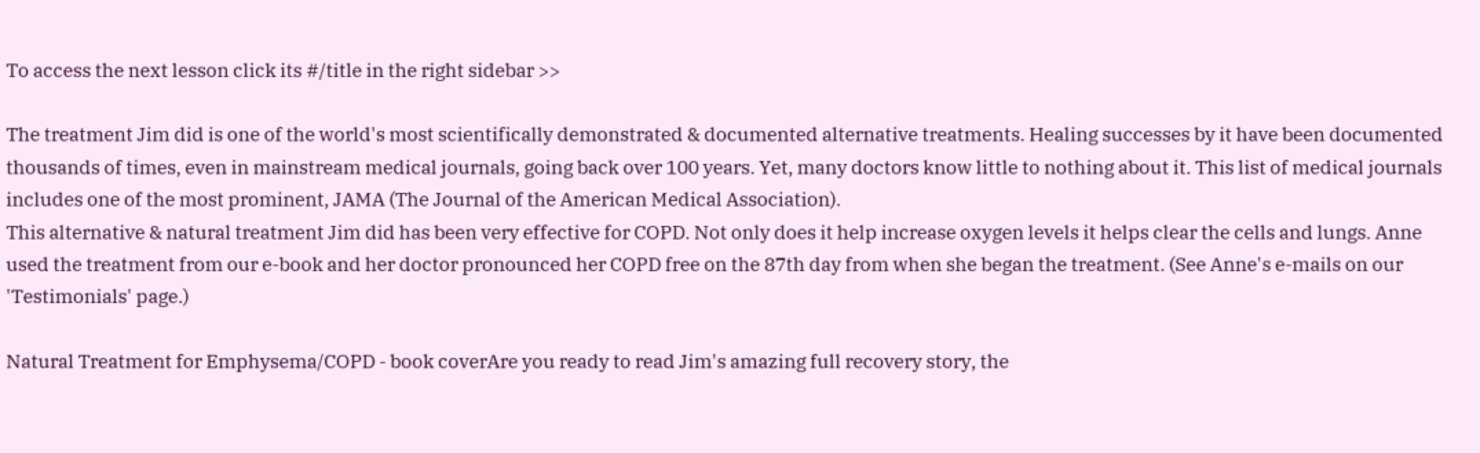To access the next lesson click its #/title in the right sidebar >>

The treatment Jim did is one of the world's most scientifically demonstrated & documented alternative treatments. Healing successes by it have been documented thousands of times, even in mainstream medical journals, going back over 100 years. Yet, many doctors know little to nothing about it. This list of medical journals includes one of the most prominent, JAMA (The Journal of the American Medical Association).
This alternative & natural treatment Jim did has been very effective for COPD. Not only does it help increase oxygen levels it helps clear the cells and lungs. Anne used the treatment from our e-book and her doctor pronounced her COPD free on the 87th day from when she began the treatment. (See Anne's e-mails on our 'Testimonials' page.)

Natural Treatment for Emphysema/COPD - book coverAre you ready to read Jim's amazing full recovery story, the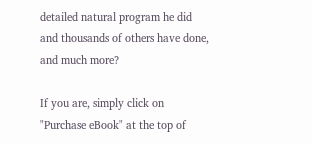detailed natural program he did and thousands of others have done, and much more?

If you are, simply click on "Purchase eBook" at the top of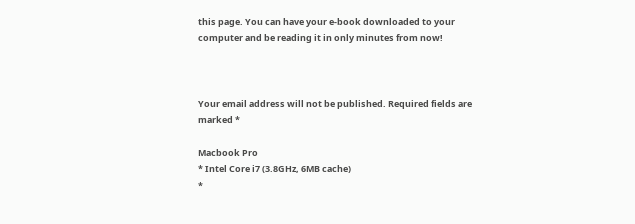this page. You can have your e-book downloaded to your computer and be reading it in only minutes from now!



Your email address will not be published. Required fields are marked *

Macbook Pro
* Intel Core i7 (3.8GHz, 6MB cache)
*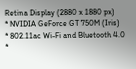Retina Display (2880 x 1880 px)
* NVIDIA GeForce GT 750M (Iris)
* 802.11ac Wi-Fi and Bluetooth 4.0
*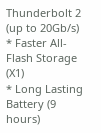Thunderbolt 2 (up to 20Gb/s)
* Faster All-Flash Storage (X1)
* Long Lasting Battery (9 hours)